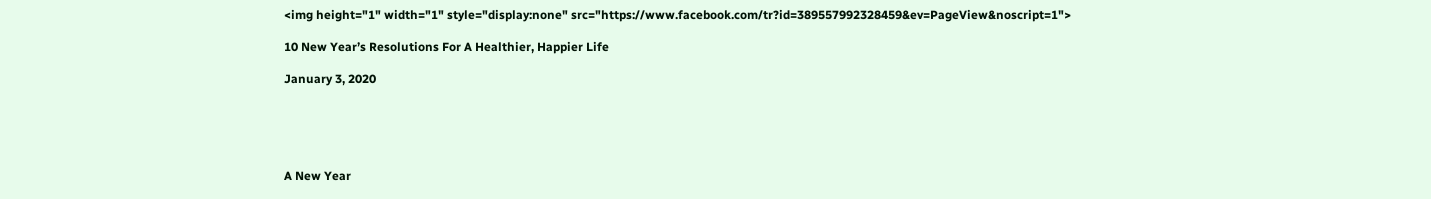<img height="1" width="1" style="display:none" src="https://www.facebook.com/tr?id=389557992328459&ev=PageView&noscript=1">

10 New Year’s Resolutions For A Healthier, Happier Life

January 3, 2020





A New Year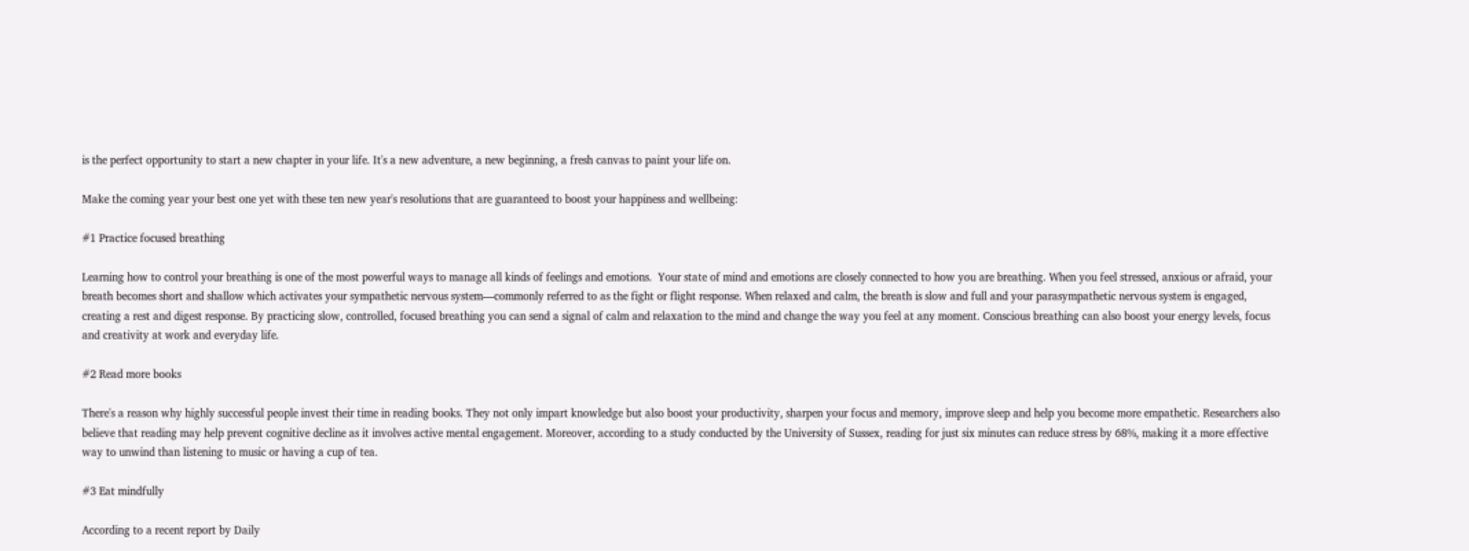is the perfect opportunity to start a new chapter in your life. It's a new adventure, a new beginning, a fresh canvas to paint your life on.

Make the coming year your best one yet with these ten new year's resolutions that are guaranteed to boost your happiness and wellbeing:

#1 Practice focused breathing

Learning how to control your breathing is one of the most powerful ways to manage all kinds of feelings and emotions.  Your state of mind and emotions are closely connected to how you are breathing. When you feel stressed, anxious or afraid, your breath becomes short and shallow which activates your sympathetic nervous system—commonly referred to as the fight or flight response. When relaxed and calm, the breath is slow and full and your parasympathetic nervous system is engaged, creating a rest and digest response. By practicing slow, controlled, focused breathing you can send a signal of calm and relaxation to the mind and change the way you feel at any moment. Conscious breathing can also boost your energy levels, focus and creativity at work and everyday life.

#2 Read more books

There's a reason why highly successful people invest their time in reading books. They not only impart knowledge but also boost your productivity, sharpen your focus and memory, improve sleep and help you become more empathetic. Researchers also believe that reading may help prevent cognitive decline as it involves active mental engagement. Moreover, according to a study conducted by the University of Sussex, reading for just six minutes can reduce stress by 68%, making it a more effective way to unwind than listening to music or having a cup of tea.

#3 Eat mindfully

According to a recent report by Daily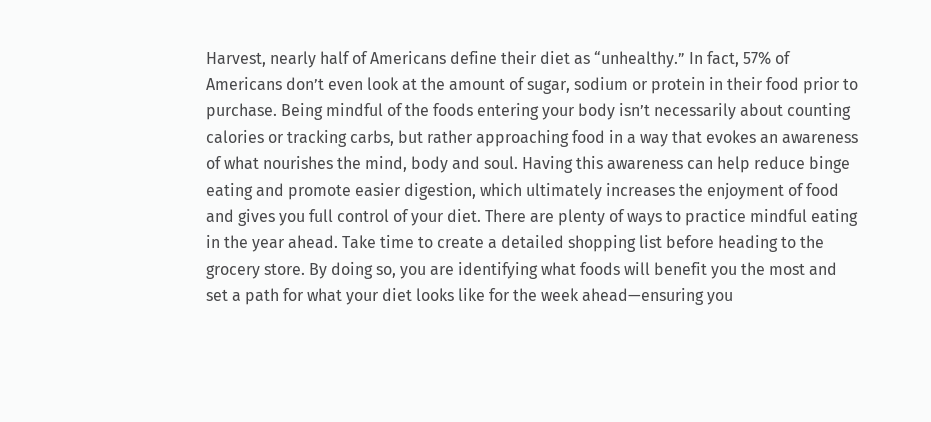Harvest, nearly half of Americans define their diet as “unhealthy.” In fact, 57% of Americans don’t even look at the amount of sugar, sodium or protein in their food prior to purchase. Being mindful of the foods entering your body isn’t necessarily about counting calories or tracking carbs, but rather approaching food in a way that evokes an awareness of what nourishes the mind, body and soul. Having this awareness can help reduce binge eating and promote easier digestion, which ultimately increases the enjoyment of food and gives you full control of your diet. There are plenty of ways to practice mindful eating in the year ahead. Take time to create a detailed shopping list before heading to the grocery store. By doing so, you are identifying what foods will benefit you the most and set a path for what your diet looks like for the week ahead—ensuring you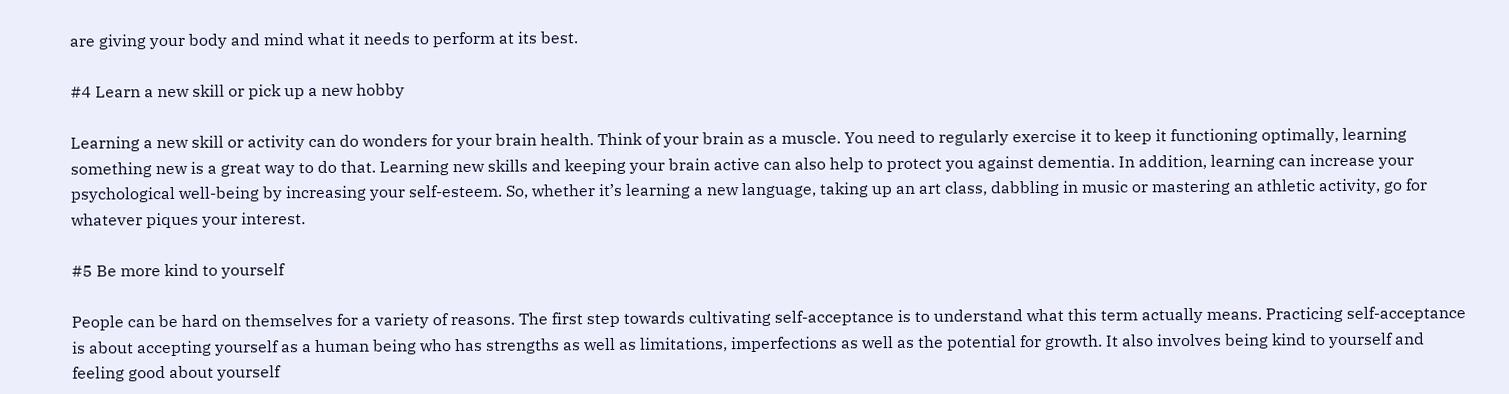are giving your body and mind what it needs to perform at its best.

#4 Learn a new skill or pick up a new hobby

Learning a new skill or activity can do wonders for your brain health. Think of your brain as a muscle. You need to regularly exercise it to keep it functioning optimally, learning something new is a great way to do that. Learning new skills and keeping your brain active can also help to protect you against dementia. In addition, learning can increase your psychological well-being by increasing your self-esteem. So, whether it’s learning a new language, taking up an art class, dabbling in music or mastering an athletic activity, go for whatever piques your interest.

#5 Be more kind to yourself

People can be hard on themselves for a variety of reasons. The first step towards cultivating self-acceptance is to understand what this term actually means. Practicing self-acceptance is about accepting yourself as a human being who has strengths as well as limitations, imperfections as well as the potential for growth. It also involves being kind to yourself and feeling good about yourself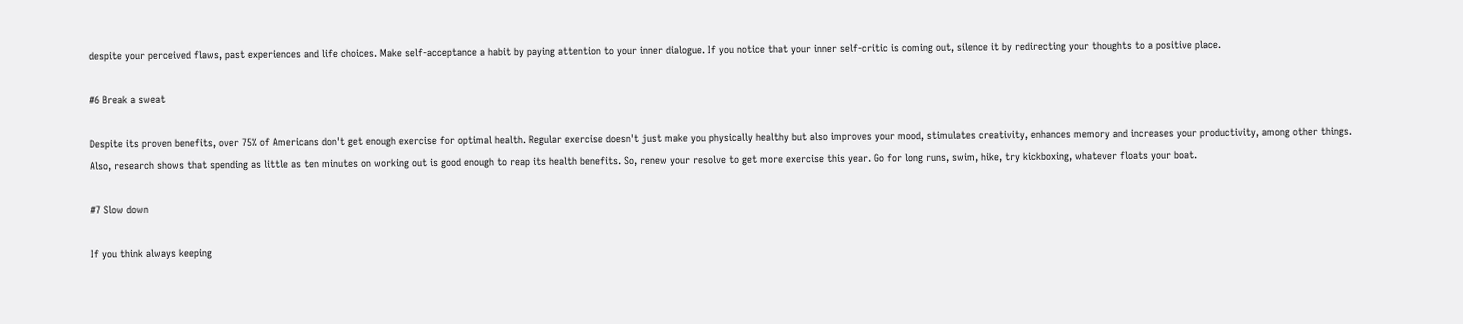despite your perceived flaws, past experiences and life choices. Make self-acceptance a habit by paying attention to your inner dialogue. If you notice that your inner self-critic is coming out, silence it by redirecting your thoughts to a positive place.

#6 Break a sweat

Despite its proven benefits, over 75% of Americans don't get enough exercise for optimal health. Regular exercise doesn't just make you physically healthy but also improves your mood, stimulates creativity, enhances memory and increases your productivity, among other things. Also, research shows that spending as little as ten minutes on working out is good enough to reap its health benefits. So, renew your resolve to get more exercise this year. Go for long runs, swim, hike, try kickboxing, whatever floats your boat.

#7 Slow down

If you think always keeping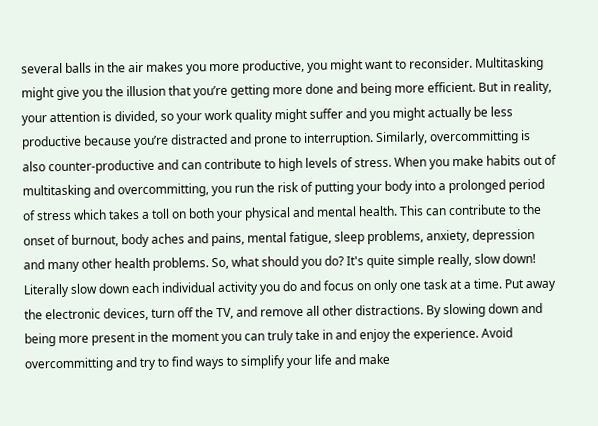several balls in the air makes you more productive, you might want to reconsider. Multitasking might give you the illusion that you’re getting more done and being more efficient. But in reality, your attention is divided, so your work quality might suffer and you might actually be less productive because you’re distracted and prone to interruption. Similarly, overcommitting is also counter-productive and can contribute to high levels of stress. When you make habits out of multitasking and overcommitting, you run the risk of putting your body into a prolonged period of stress which takes a toll on both your physical and mental health. This can contribute to the onset of burnout, body aches and pains, mental fatigue, sleep problems, anxiety, depression and many other health problems. So, what should you do? It's quite simple really, slow down!  Literally slow down each individual activity you do and focus on only one task at a time. Put away the electronic devices, turn off the TV, and remove all other distractions. By slowing down and being more present in the moment you can truly take in and enjoy the experience. Avoid overcommitting and try to find ways to simplify your life and make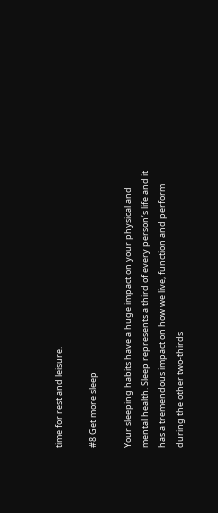time for rest and leisure.

#8 Get more sleep

Your sleeping habits have a huge impact on your physical and mental health. Sleep represents a third of every person’s life and it has a tremendous impact on how we live, function and perform during the other two-thirds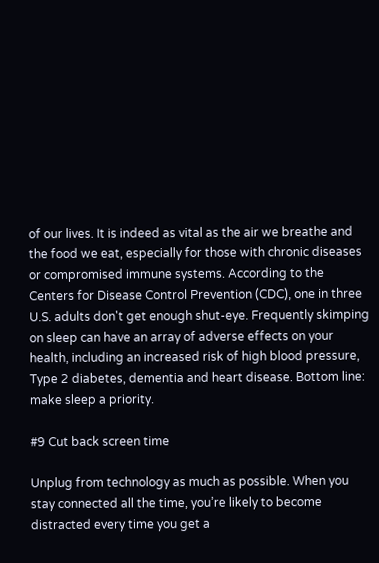of our lives. It is indeed as vital as the air we breathe and the food we eat, especially for those with chronic diseases or compromised immune systems. According to the Centers for Disease Control Prevention (CDC), one in three U.S. adults don't get enough shut-eye. Frequently skimping on sleep can have an array of adverse effects on your health, including an increased risk of high blood pressure, Type 2 diabetes, dementia and heart disease. Bottom line: make sleep a priority.

#9 Cut back screen time

Unplug from technology as much as possible. When you stay connected all the time, you’re likely to become distracted every time you get a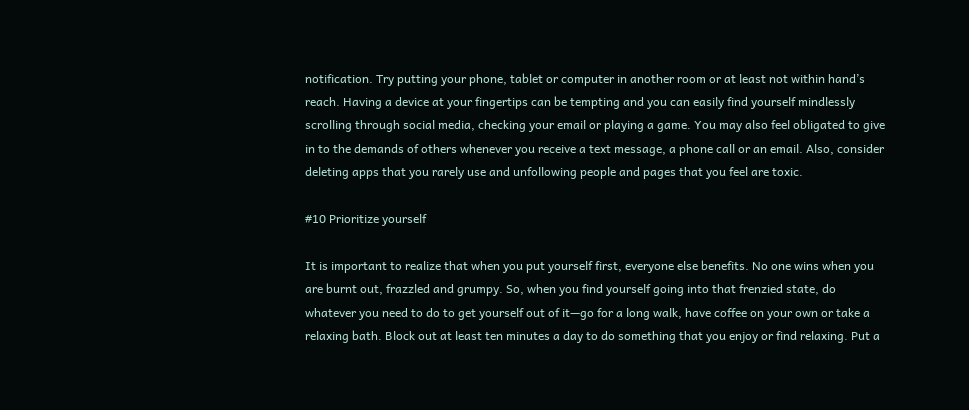notification. Try putting your phone, tablet or computer in another room or at least not within hand’s reach. Having a device at your fingertips can be tempting and you can easily find yourself mindlessly scrolling through social media, checking your email or playing a game. You may also feel obligated to give in to the demands of others whenever you receive a text message, a phone call or an email. Also, consider deleting apps that you rarely use and unfollowing people and pages that you feel are toxic.

#10 Prioritize yourself

It is important to realize that when you put yourself first, everyone else benefits. No one wins when you are burnt out, frazzled and grumpy. So, when you find yourself going into that frenzied state, do whatever you need to do to get yourself out of it—go for a long walk, have coffee on your own or take a relaxing bath. Block out at least ten minutes a day to do something that you enjoy or find relaxing. Put a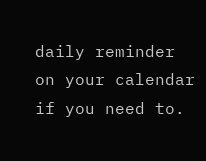daily reminder on your calendar if you need to.